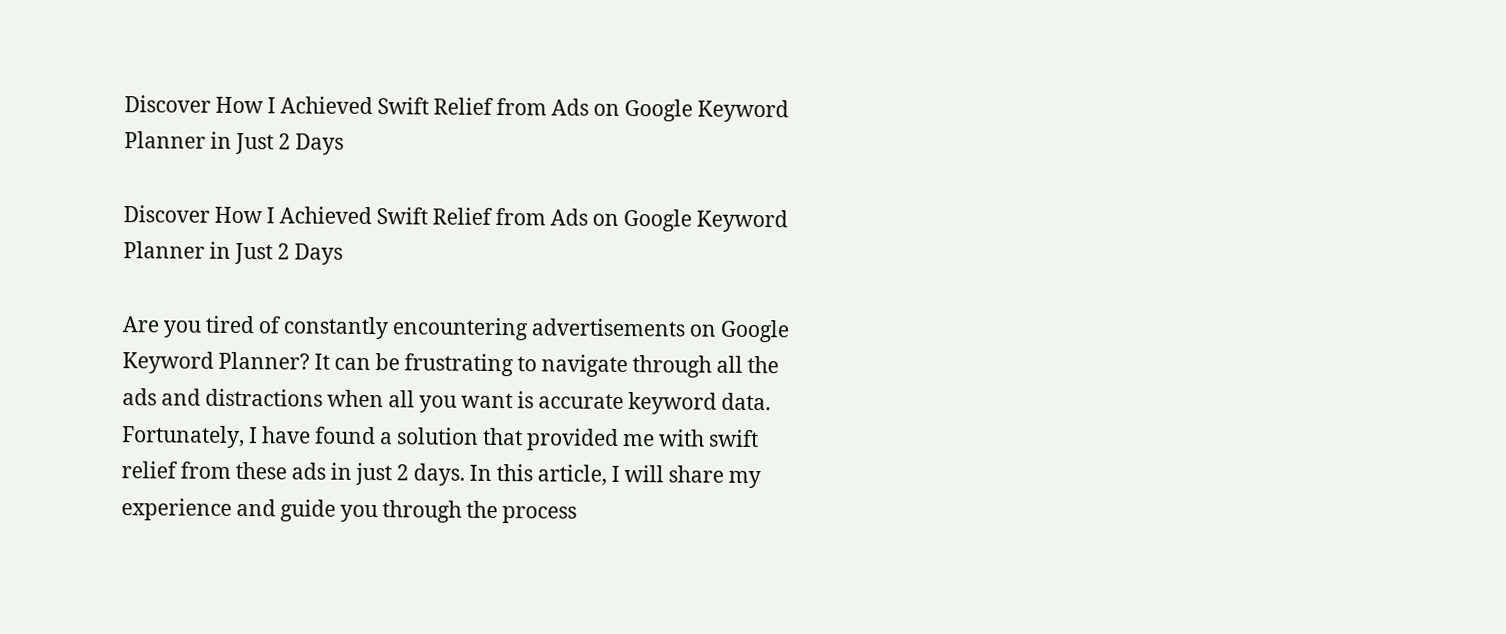Discover How I Achieved Swift Relief from Ads on Google Keyword Planner in Just 2 Days

Discover How I Achieved Swift Relief from Ads on Google Keyword Planner in Just 2 Days

Are you tired of constantly encountering advertisements on Google Keyword Planner? It can be frustrating to navigate through all the ads and distractions when all you want is accurate keyword data. Fortunately, I have found a solution that provided me with swift relief from these ads in just 2 days. In this article, I will share my experience and guide you through the process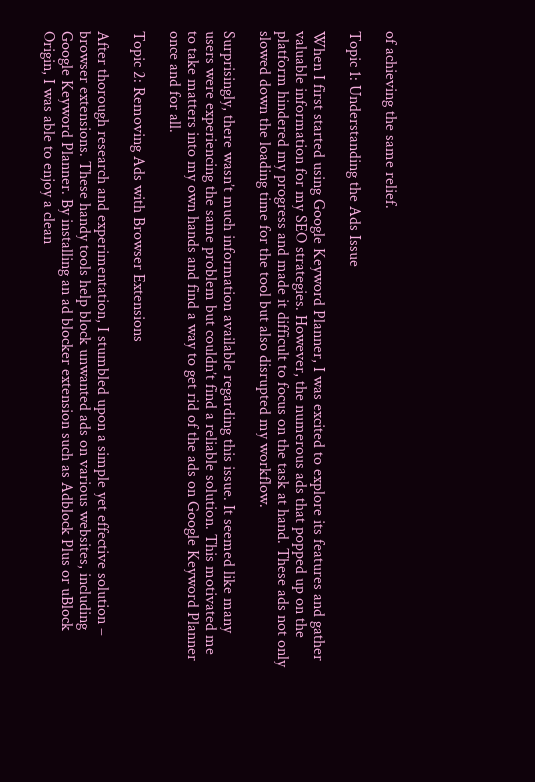of achieving the same relief.

Topic 1: Understanding the Ads Issue

When I first started using Google Keyword Planner, I was excited to explore its features and gather valuable information for my SEO strategies. However, the numerous ads that popped up on the platform hindered my progress and made it difficult to focus on the task at hand. These ads not only slowed down the loading time for the tool but also disrupted my workflow.

Surprisingly, there wasn’t much information available regarding this issue. It seemed like many users were experiencing the same problem but couldn’t find a reliable solution. This motivated me to take matters into my own hands and find a way to get rid of the ads on Google Keyword Planner once and for all.

Topic 2: Removing Ads with Browser Extensions

After thorough research and experimentation, I stumbled upon a simple yet effective solution – browser extensions. These handy tools help block unwanted ads on various websites, including Google Keyword Planner. By installing an ad blocker extension such as Adblock Plus or uBlock Origin, I was able to enjoy a clean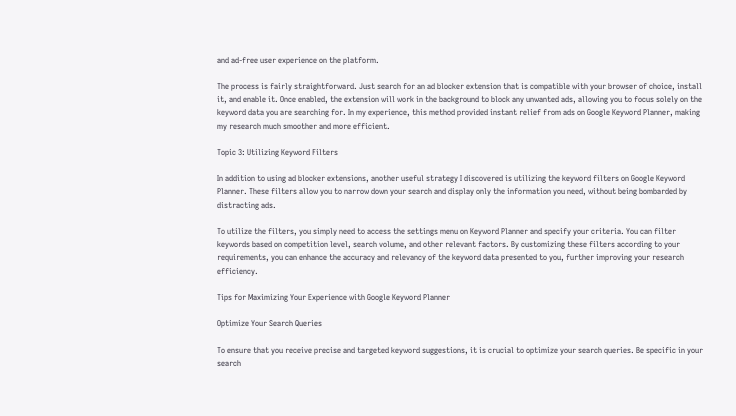and ad-free user experience on the platform.

The process is fairly straightforward. Just search for an ad blocker extension that is compatible with your browser of choice, install it, and enable it. Once enabled, the extension will work in the background to block any unwanted ads, allowing you to focus solely on the keyword data you are searching for. In my experience, this method provided instant relief from ads on Google Keyword Planner, making my research much smoother and more efficient.

Topic 3: Utilizing Keyword Filters

In addition to using ad blocker extensions, another useful strategy I discovered is utilizing the keyword filters on Google Keyword Planner. These filters allow you to narrow down your search and display only the information you need, without being bombarded by distracting ads.

To utilize the filters, you simply need to access the settings menu on Keyword Planner and specify your criteria. You can filter keywords based on competition level, search volume, and other relevant factors. By customizing these filters according to your requirements, you can enhance the accuracy and relevancy of the keyword data presented to you, further improving your research efficiency.

Tips for Maximizing Your Experience with Google Keyword Planner

Optimize Your Search Queries

To ensure that you receive precise and targeted keyword suggestions, it is crucial to optimize your search queries. Be specific in your search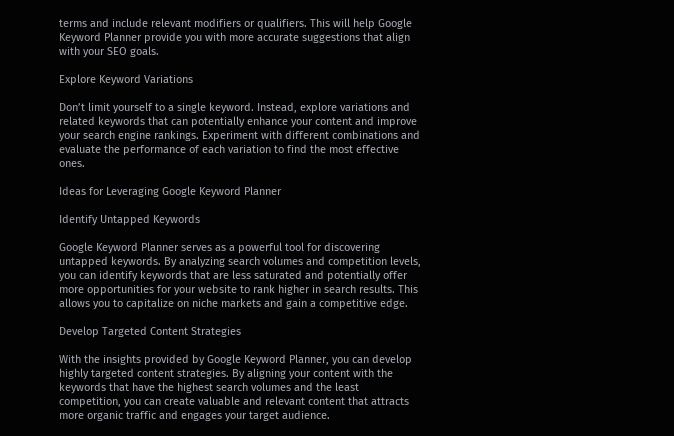terms and include relevant modifiers or qualifiers. This will help Google Keyword Planner provide you with more accurate suggestions that align with your SEO goals.

Explore Keyword Variations

Don’t limit yourself to a single keyword. Instead, explore variations and related keywords that can potentially enhance your content and improve your search engine rankings. Experiment with different combinations and evaluate the performance of each variation to find the most effective ones.

Ideas for Leveraging Google Keyword Planner

Identify Untapped Keywords

Google Keyword Planner serves as a powerful tool for discovering untapped keywords. By analyzing search volumes and competition levels, you can identify keywords that are less saturated and potentially offer more opportunities for your website to rank higher in search results. This allows you to capitalize on niche markets and gain a competitive edge.

Develop Targeted Content Strategies

With the insights provided by Google Keyword Planner, you can develop highly targeted content strategies. By aligning your content with the keywords that have the highest search volumes and the least competition, you can create valuable and relevant content that attracts more organic traffic and engages your target audience.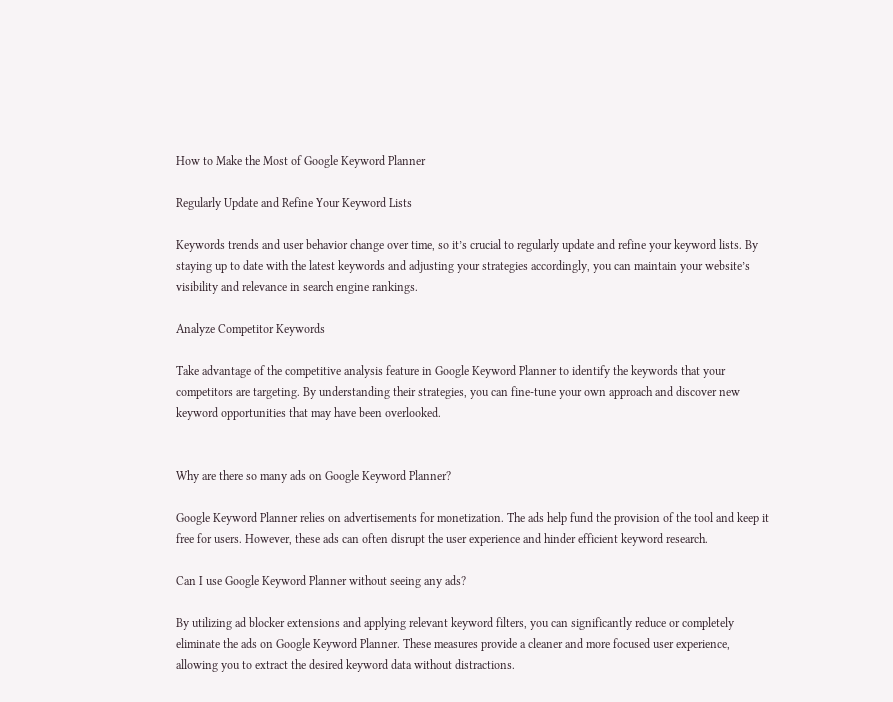How to Make the Most of Google Keyword Planner

Regularly Update and Refine Your Keyword Lists

Keywords trends and user behavior change over time, so it’s crucial to regularly update and refine your keyword lists. By staying up to date with the latest keywords and adjusting your strategies accordingly, you can maintain your website’s visibility and relevance in search engine rankings.

Analyze Competitor Keywords

Take advantage of the competitive analysis feature in Google Keyword Planner to identify the keywords that your competitors are targeting. By understanding their strategies, you can fine-tune your own approach and discover new keyword opportunities that may have been overlooked.


Why are there so many ads on Google Keyword Planner?

Google Keyword Planner relies on advertisements for monetization. The ads help fund the provision of the tool and keep it free for users. However, these ads can often disrupt the user experience and hinder efficient keyword research.

Can I use Google Keyword Planner without seeing any ads?

By utilizing ad blocker extensions and applying relevant keyword filters, you can significantly reduce or completely eliminate the ads on Google Keyword Planner. These measures provide a cleaner and more focused user experience, allowing you to extract the desired keyword data without distractions.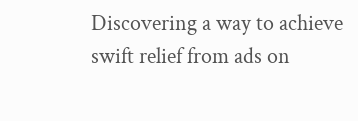Discovering a way to achieve swift relief from ads on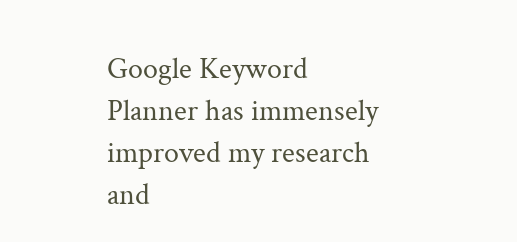Google Keyword Planner has immensely improved my research and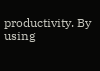productivity. By using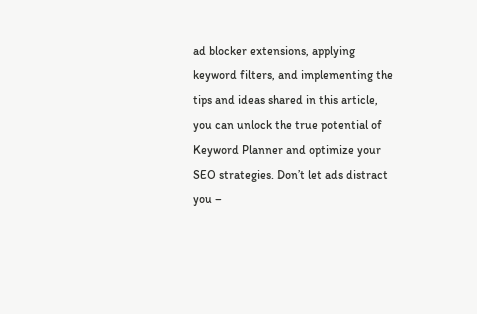ad blocker extensions, applying keyword filters, and implementing the tips and ideas shared in this article, you can unlock the true potential of Keyword Planner and optimize your SEO strategies. Don’t let ads distract you –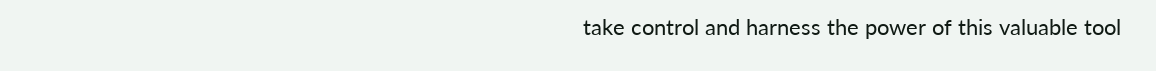take control and harness the power of this valuable tool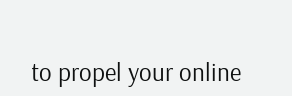to propel your online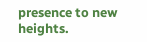presence to new heights.